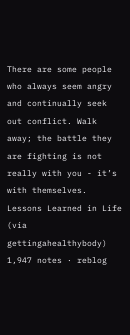There are some people who always seem angry and continually seek out conflict. Walk away; the battle they are fighting is not really with you - it’s with themselves.
Lessons Learned in Life (via gettingahealthybody)
1,947 notes · reblog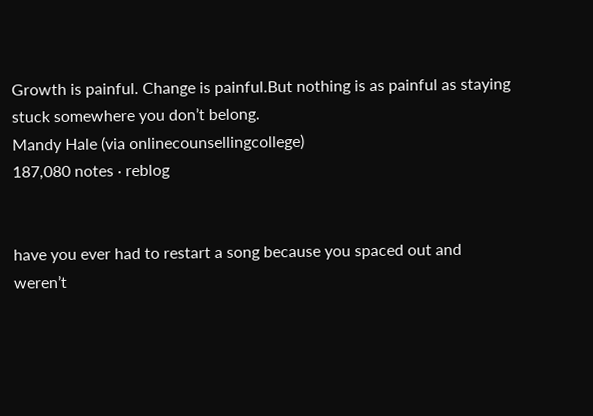Growth is painful. Change is painful.But nothing is as painful as staying stuck somewhere you don’t belong.
Mandy Hale (via onlinecounsellingcollege)
187,080 notes · reblog


have you ever had to restart a song because you spaced out and weren’t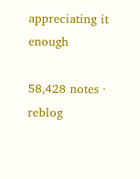appreciating it enough

58,428 notes · reblog